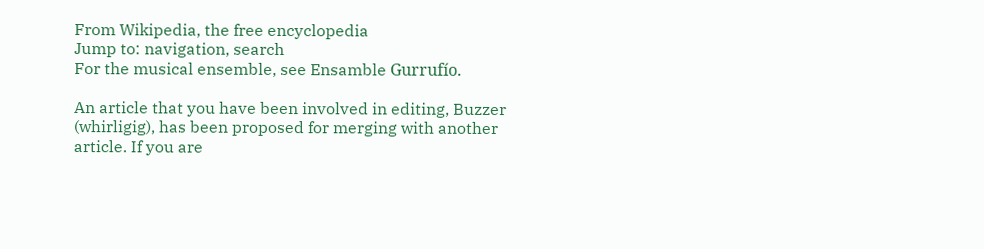From Wikipedia, the free encyclopedia
Jump to: navigation, search
For the musical ensemble, see Ensamble Gurrufío.

An article that you have been involved in editing, Buzzer (whirligig), has been proposed for merging with another article. If you are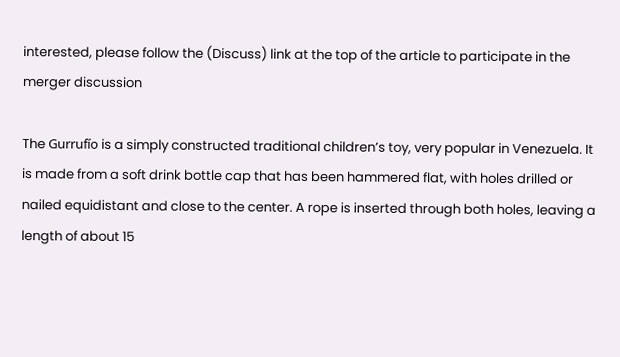interested, please follow the (Discuss) link at the top of the article to participate in the merger discussion

The Gurrufío is a simply constructed traditional children’s toy, very popular in Venezuela. It is made from a soft drink bottle cap that has been hammered flat, with holes drilled or nailed equidistant and close to the center. A rope is inserted through both holes, leaving a length of about 15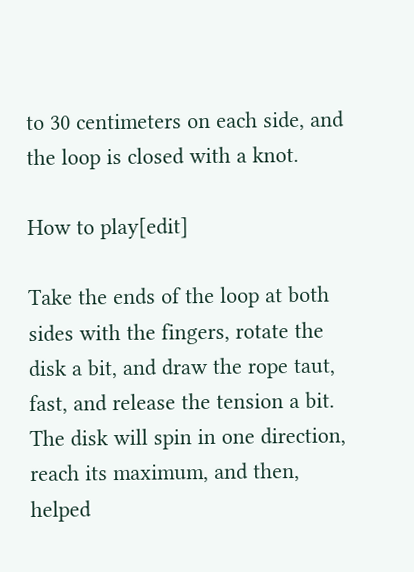to 30 centimeters on each side, and the loop is closed with a knot.

How to play[edit]

Take the ends of the loop at both sides with the fingers, rotate the disk a bit, and draw the rope taut, fast, and release the tension a bit. The disk will spin in one direction, reach its maximum, and then, helped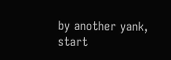by another yank, start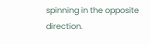spinning in the opposite direction.